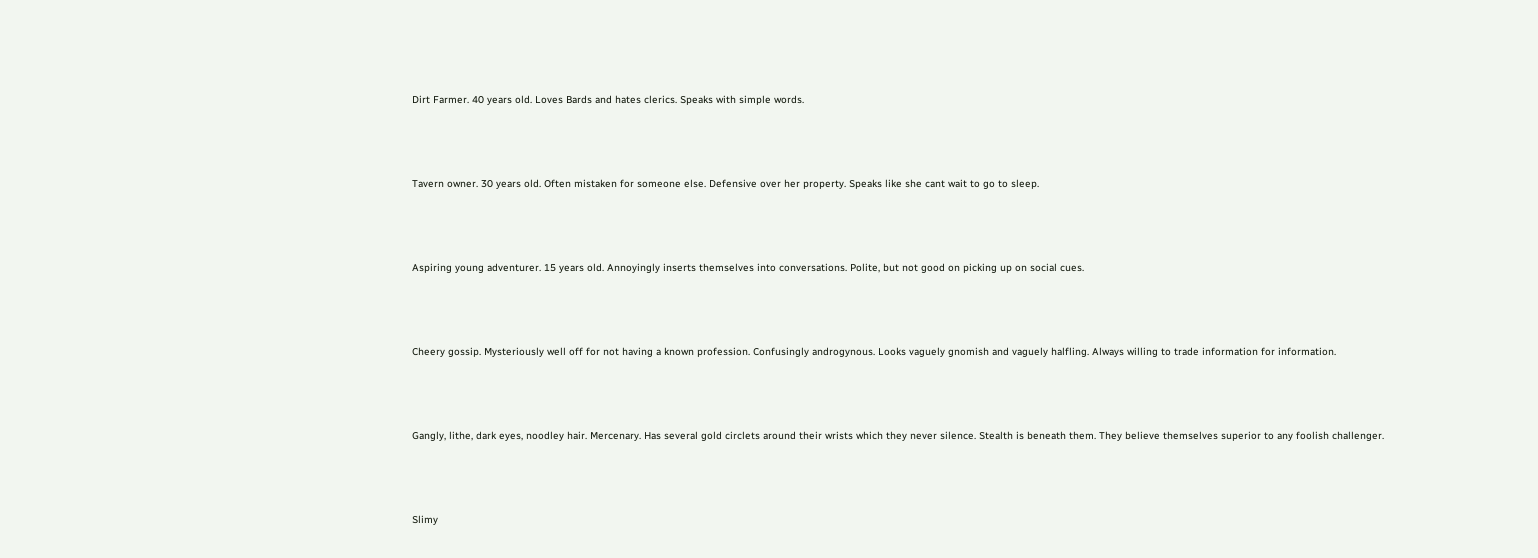Dirt Farmer. 40 years old. Loves Bards and hates clerics. Speaks with simple words.



Tavern owner. 30 years old. Often mistaken for someone else. Defensive over her property. Speaks like she cant wait to go to sleep.



Aspiring young adventurer. 15 years old. Annoyingly inserts themselves into conversations. Polite, but not good on picking up on social cues.



Cheery gossip. Mysteriously well off for not having a known profession. Confusingly androgynous. Looks vaguely gnomish and vaguely halfling. Always willing to trade information for information.



Gangly, lithe, dark eyes, noodley hair. Mercenary. Has several gold circlets around their wrists which they never silence. Stealth is beneath them. They believe themselves superior to any foolish challenger.



Slimy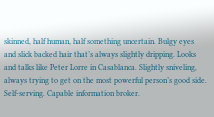skinned, half human, half something uncertain. Bulgy eyes and slick backed hair that’s always slightly dripping. Looks and talks like Peter Lorre in Casablanca. Slightly sniveling, always trying to get on the most powerful person’s good side. Self-serving. Capable information broker.